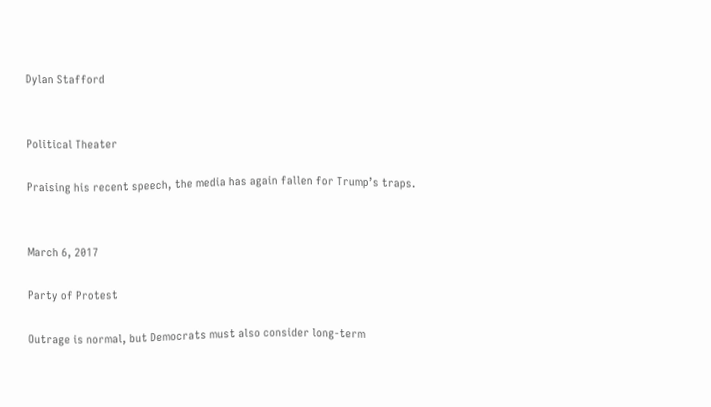Dylan Stafford


Political Theater

Praising his recent speech, the media has again fallen for Trump’s traps.


March 6, 2017

Party of Protest

Outrage is normal, but Democrats must also consider long-term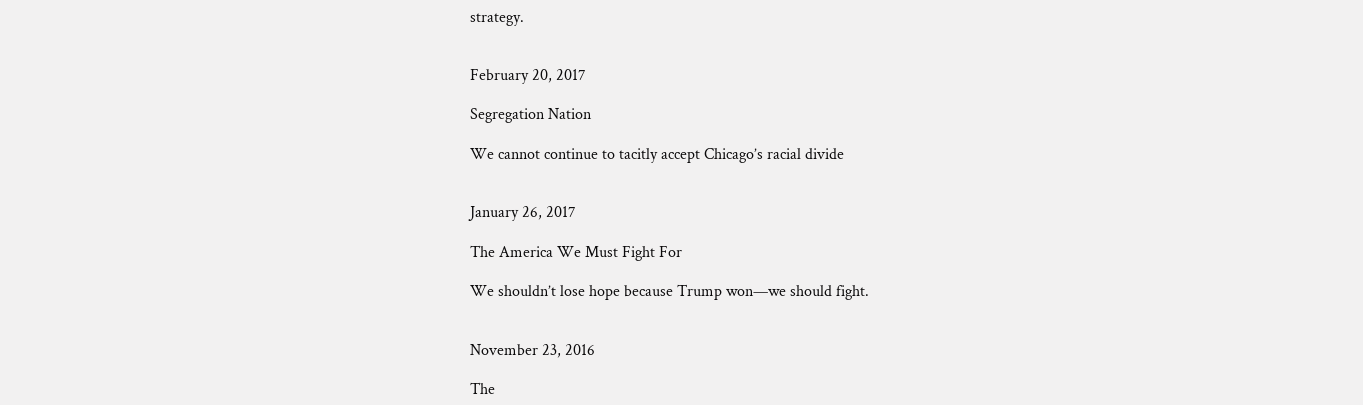strategy.


February 20, 2017

Segregation Nation

We cannot continue to tacitly accept Chicago’s racial divide


January 26, 2017

The America We Must Fight For

We shouldn’t lose hope because Trump won—we should fight.


November 23, 2016

The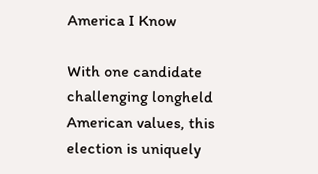America I Know

With one candidate challenging longheld American values, this election is uniquely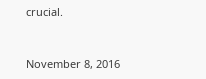crucial.


November 8, 2016